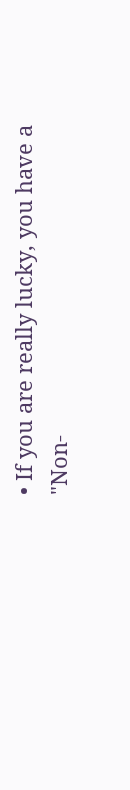• If you are really lucky, you have a "Non-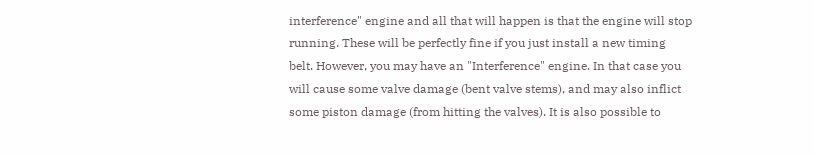interference" engine and all that will happen is that the engine will stop running. These will be perfectly fine if you just install a new timing belt. However, you may have an "Interference" engine. In that case you will cause some valve damage (bent valve stems), and may also inflict some piston damage (from hitting the valves). It is also possible to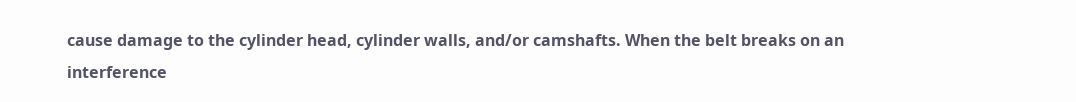cause damage to the cylinder head, cylinder walls, and/or camshafts. When the belt breaks on an interference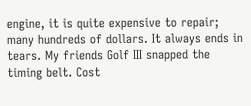engine, it is quite expensive to repair; many hundreds of dollars. It always ends in tears. My friends Golf III snapped the timing belt. Cost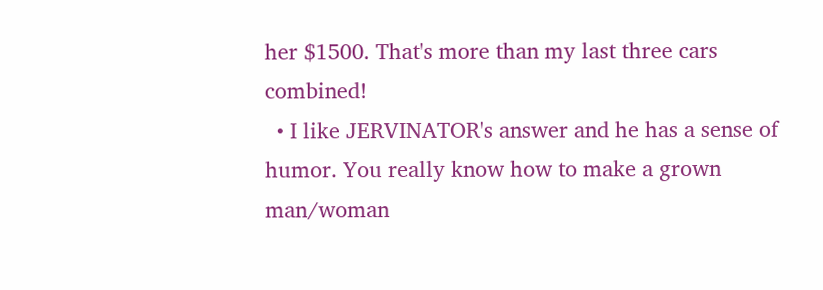her $1500. That's more than my last three cars combined!
  • I like JERVINATOR's answer and he has a sense of humor. You really know how to make a grown man/woman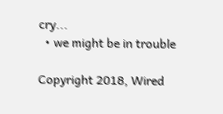cry...
  • we might be in trouble

Copyright 2018, Wired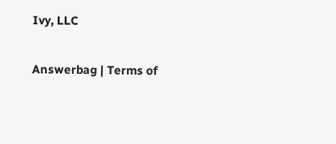Ivy, LLC

Answerbag | Terms of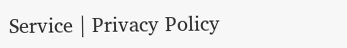Service | Privacy Policy